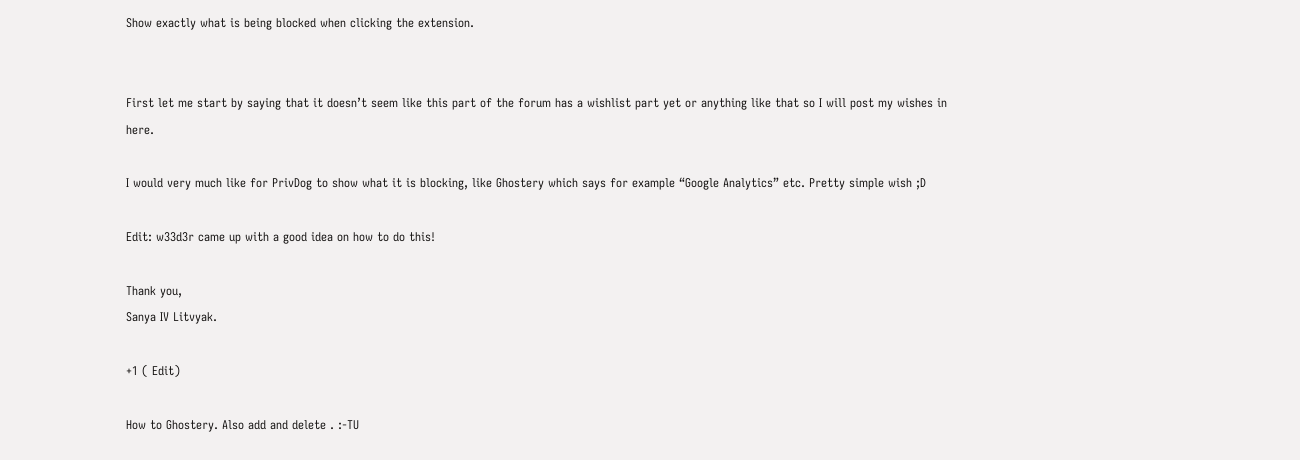Show exactly what is being blocked when clicking the extension.


First let me start by saying that it doesn’t seem like this part of the forum has a wishlist part yet or anything like that so I will post my wishes in here.

I would very much like for PrivDog to show what it is blocking, like Ghostery which says for example “Google Analytics” etc. Pretty simple wish ;D

Edit: w33d3r came up with a good idea on how to do this!

Thank you,
Sanya IV Litvyak.

+1 ( Edit)

How to Ghostery. Also add and delete . :-TU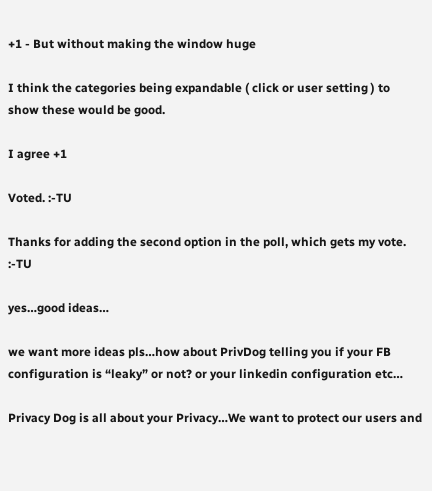+1 - But without making the window huge

I think the categories being expandable ( click or user setting ) to show these would be good.

I agree +1

Voted. :-TU

Thanks for adding the second option in the poll, which gets my vote. :-TU

yes…good ideas…

we want more ideas pls…how about PrivDog telling you if your FB configuration is “leaky” or not? or your linkedin configuration etc…

Privacy Dog is all about your Privacy…We want to protect our users and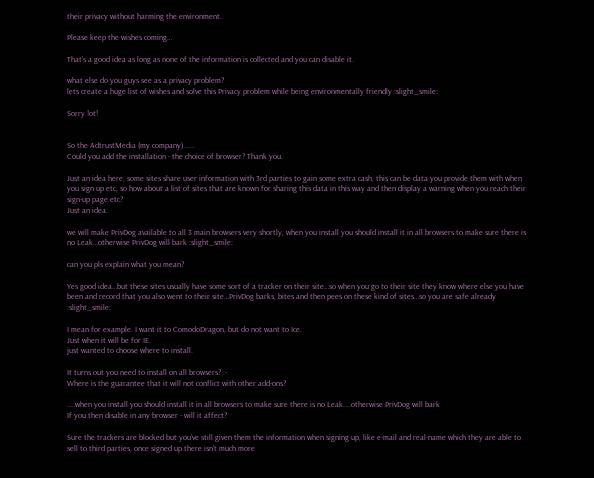their privacy without harming the environment.

Please keep the wishes coming…

That’s a good idea as long as none of the information is collected and you can disable it.

what else do you guys see as a privacy problem?
lets create a huge list of wishes and solve this Privacy problem while being environmentally friendly :slight_smile:

Sorry !ot!


So the AdtrustMedia (my company) .....
Could you add the installation - the choice of browser? Thank you.

Just an idea here, some sites share user information with 3rd parties to gain some extra cash, this can be data you provide them with when you sign up etc, so how about a list of sites that are known for sharing this data in this way and then display a warning when you reach their sign-up page etc?
Just an idea.

we will make PrivDog available to all 3 main browsers very shortly, when you install you should install it in all browsers to make sure there is no Leak…otherwise PrivDog will bark :slight_smile:

can you pls explain what you mean?

Yes good idea…but these sites usually have some sort of a tracker on their site…so when you go to their site they know where else you have been and record that you also went to their site…PrivDog barks, bites and then pees on these kind of sites…so you are safe already :slight_smile:

I mean for example. I want it to ComodoDragon, but do not want to Ice.
Just when it will be for IE.
just wanted to choose where to install.

It turns out you need to install on all browsers? :-
Where is the guarantee that it will not conflict with other add-ons?

....when you install you should install it in all browsers to make sure there is no Leak....otherwise PrivDog will bark
If you then disable in any browser - will it affect?

Sure the trackers are blocked but you’ve still given them the information when signing up, like e-mail and real-name which they are able to sell to third parties, once signed up there isn’t much more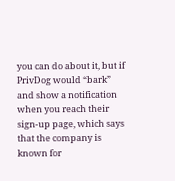you can do about it, but if PrivDog would “bark” and show a notification when you reach their sign-up page, which says that the company is known for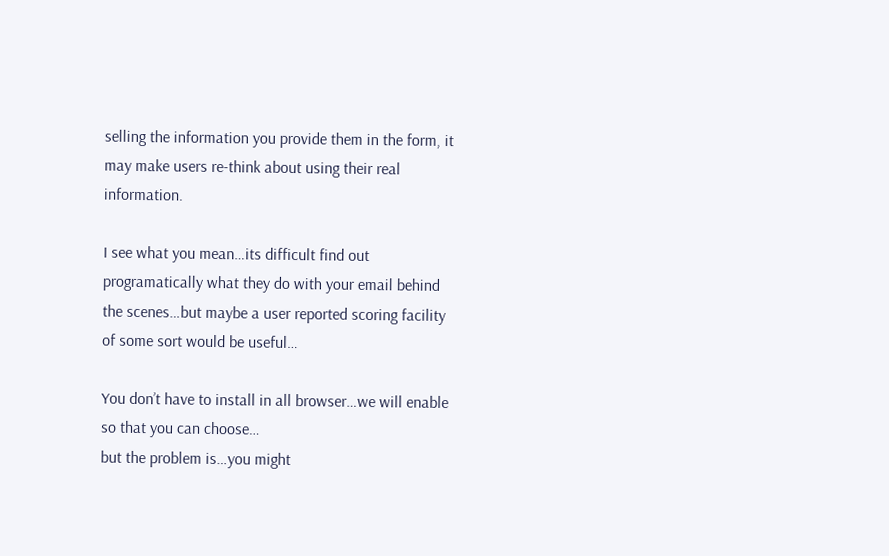selling the information you provide them in the form, it may make users re-think about using their real information.

I see what you mean…its difficult find out programatically what they do with your email behind the scenes…but maybe a user reported scoring facility of some sort would be useful…

You don’t have to install in all browser…we will enable so that you can choose…
but the problem is…you might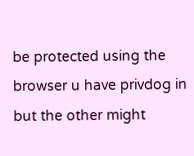be protected using the browser u have privdog in but the other might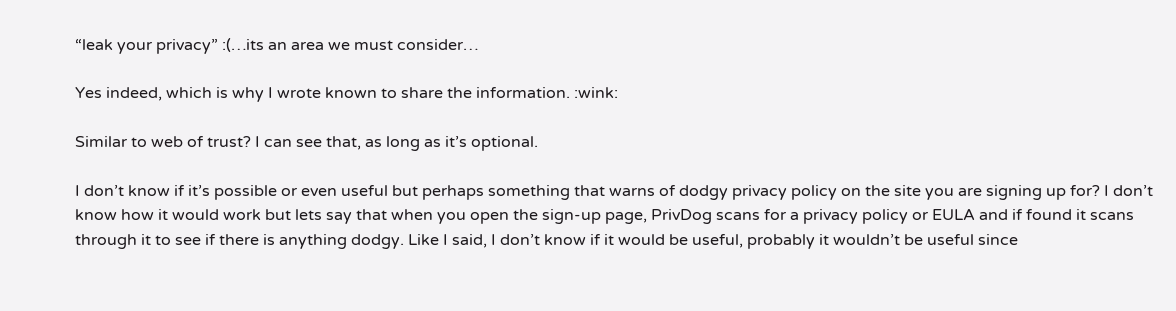“leak your privacy” :(…its an area we must consider…

Yes indeed, which is why I wrote known to share the information. :wink:

Similar to web of trust? I can see that, as long as it’s optional.

I don’t know if it’s possible or even useful but perhaps something that warns of dodgy privacy policy on the site you are signing up for? I don’t know how it would work but lets say that when you open the sign-up page, PrivDog scans for a privacy policy or EULA and if found it scans through it to see if there is anything dodgy. Like I said, I don’t know if it would be useful, probably it wouldn’t be useful since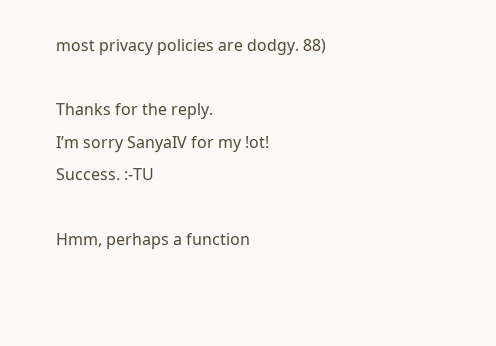most privacy policies are dodgy. 88)

Thanks for the reply.
I’m sorry SanyaIV for my !ot!
Success. :-TU

Hmm, perhaps a function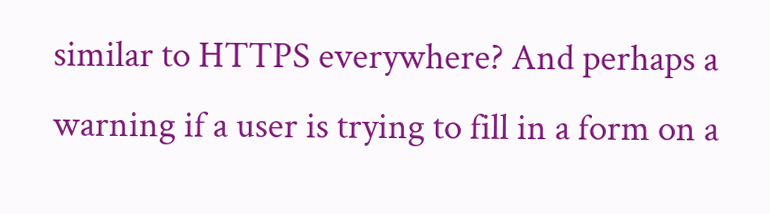similar to HTTPS everywhere? And perhaps a warning if a user is trying to fill in a form on a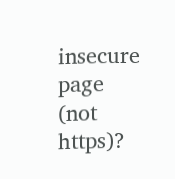insecure page (not https)?